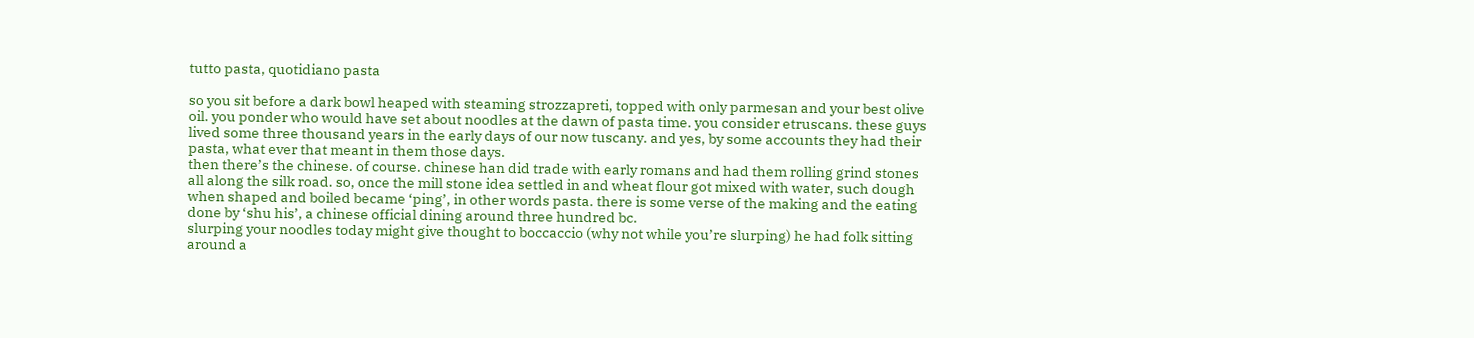tutto pasta, quotidiano pasta

so you sit before a dark bowl heaped with steaming strozzapreti, topped with only parmesan and your best olive oil. you ponder who would have set about noodles at the dawn of pasta time. you consider etruscans. these guys lived some three thousand years in the early days of our now tuscany. and yes, by some accounts they had their pasta, what ever that meant in them those days.
then there’s the chinese. of course. chinese han did trade with early romans and had them rolling grind stones all along the silk road. so, once the mill stone idea settled in and wheat flour got mixed with water, such dough when shaped and boiled became ‘ping’, in other words pasta. there is some verse of the making and the eating done by ‘shu his’, a chinese official dining around three hundred bc.
slurping your noodles today might give thought to boccaccio (why not while you’re slurping) he had folk sitting around a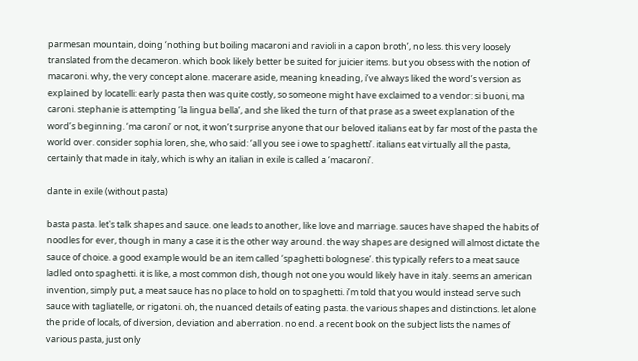parmesan mountain, doing ‘nothing but boiling macaroni and ravioli in a capon broth’, no less. this very loosely translated from the decameron. which book likely better be suited for juicier items. but you obsess with the notion of macaroni. why, the very concept alone. macerare aside, meaning kneading, i’ve always liked the word’s version as explained by locatelli: early pasta then was quite costly, so someone might have exclaimed to a vendor: si buoni, ma caroni. stephanie is attempting ‘la lingua bella’, and she liked the turn of that prase as a sweet explanation of the word’s beginning. ‘ma caroni’ or not, it won’t surprise anyone that our beloved italians eat by far most of the pasta the world over. consider sophia loren, she, who said: ‘all you see i owe to spaghetti’. italians eat virtually all the pasta, certainly that made in italy, which is why an italian in exile is called a ‘macaroni’.

dante in exile (without pasta)

basta pasta. let's talk shapes and sauce. one leads to another, like love and marriage. sauces have shaped the habits of noodles for ever, though in many a case it is the other way around. the way shapes are designed will almost dictate the sauce of choice. a good example would be an item called ‘spaghetti bolognese’. this typically refers to a meat sauce ladled onto spaghetti. it is like, a most common dish, though not one you would likely have in italy. seems an american invention, simply put, a meat sauce has no place to hold on to spaghetti. i’m told that you would instead serve such sauce with tagliatelle, or rigatoni. oh, the nuanced details of eating pasta. the various shapes and distinctions. let alone the pride of locals, of diversion, deviation and aberration. no end. a recent book on the subject lists the names of various pasta, just only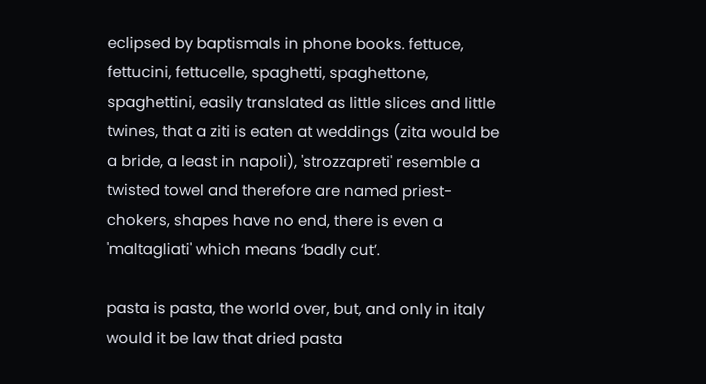eclipsed by baptismals in phone books. fettuce, fettucini, fettucelle, spaghetti, spaghettone, spaghettini, easily translated as little slices and little twines, that a ziti is eaten at weddings (zita would be a bride, a least in napoli), 'strozzapreti' resemble a twisted towel and therefore are named priest-chokers, shapes have no end, there is even a 'maltagliati' which means ‘badly cut’.

pasta is pasta, the world over, but, and only in italy would it be law that dried pasta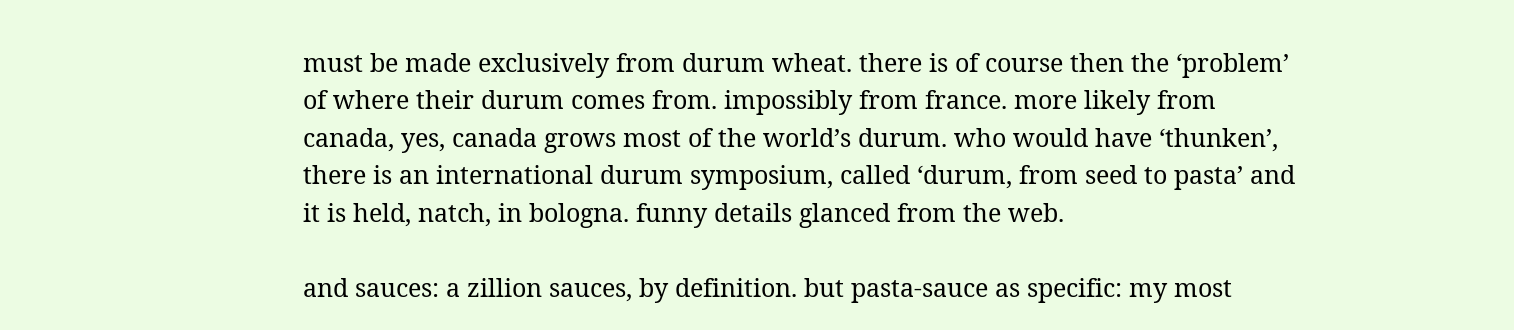must be made exclusively from durum wheat. there is of course then the ‘problem’ of where their durum comes from. impossibly from france. more likely from canada, yes, canada grows most of the world’s durum. who would have ‘thunken’, there is an international durum symposium, called ‘durum, from seed to pasta’ and it is held, natch, in bologna. funny details glanced from the web.

and sauces: a zillion sauces, by definition. but pasta-sauce as specific: my most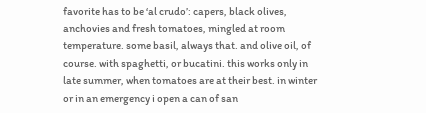favorite has to be ‘al crudo’: capers, black olives, anchovies and fresh tomatoes, mingled at room temperature. some basil, always that. and olive oil, of course. with spaghetti, or bucatini. this works only in late summer, when tomatoes are at their best. in winter or in an emergency i open a can of san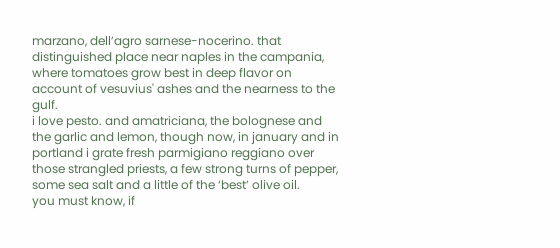marzano, dell’agro sarnese-nocerino. that distinguished place near naples in the campania, where tomatoes grow best in deep flavor on account of vesuvius' ashes and the nearness to the gulf.
i love pesto. and amatriciana, the bolognese and the garlic and lemon, though now, in january and in portland i grate fresh parmigiano reggiano over those strangled priests, a few strong turns of pepper, some sea salt and a little of the ‘best’ olive oil.
you must know, if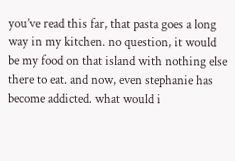you’ve read this far, that pasta goes a long way in my kitchen. no question, it would be my food on that island with nothing else there to eat. and now, even stephanie has become addicted. what would i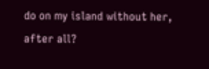do on my island without her, after all?